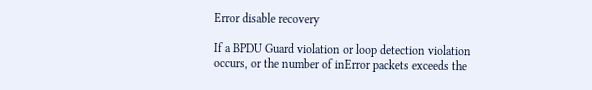Error disable recovery

If a BPDU Guard violation or loop detection violation occurs, or the number of inError packets exceeds the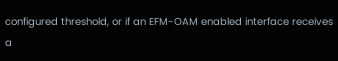configured threshold, or if an EFM-OAM enabled interface receives a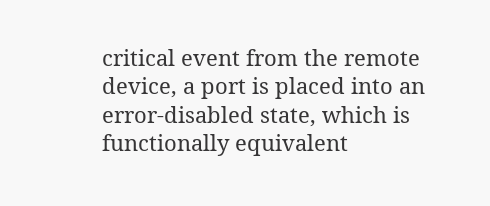critical event from the remote device, a port is placed into an error-disabled state, which is functionally equivalent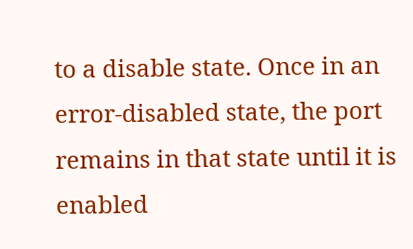to a disable state. Once in an error-disabled state, the port remains in that state until it is enabled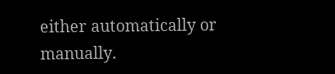either automatically or manually.